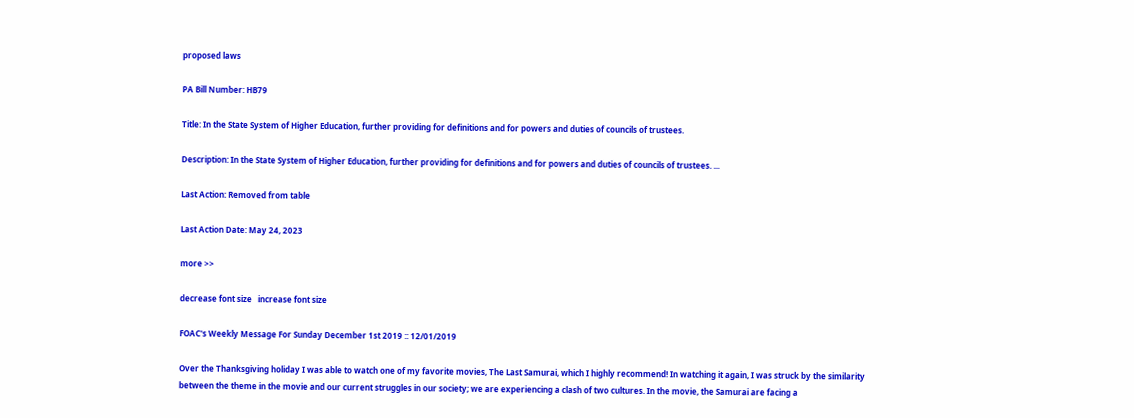proposed laws

PA Bill Number: HB79

Title: In the State System of Higher Education, further providing for definitions and for powers and duties of councils of trustees.

Description: In the State System of Higher Education, further providing for definitions and for powers and duties of councils of trustees. ...

Last Action: Removed from table

Last Action Date: May 24, 2023

more >>

decrease font size   increase font size

FOAC's Weekly Message For Sunday December 1st 2019 :: 12/01/2019

Over the Thanksgiving holiday I was able to watch one of my favorite movies, The Last Samurai, which I highly recommend! In watching it again, I was struck by the similarity between the theme in the movie and our current struggles in our society; we are experiencing a clash of two cultures. In the movie, the Samurai are facing a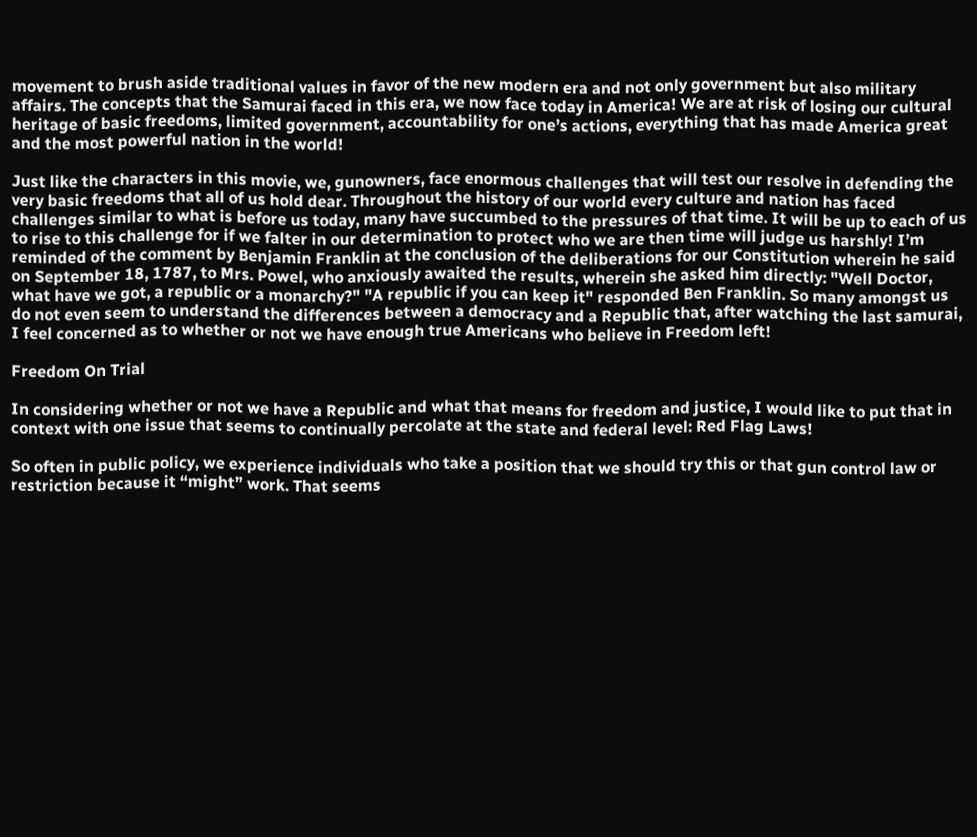movement to brush aside traditional values in favor of the new modern era and not only government but also military affairs. The concepts that the Samurai faced in this era, we now face today in America! We are at risk of losing our cultural heritage of basic freedoms, limited government, accountability for one’s actions, everything that has made America great and the most powerful nation in the world!

Just like the characters in this movie, we, gunowners, face enormous challenges that will test our resolve in defending the very basic freedoms that all of us hold dear. Throughout the history of our world every culture and nation has faced challenges similar to what is before us today, many have succumbed to the pressures of that time. It will be up to each of us to rise to this challenge for if we falter in our determination to protect who we are then time will judge us harshly! I’m reminded of the comment by Benjamin Franklin at the conclusion of the deliberations for our Constitution wherein he said on September 18, 1787, to Mrs. Powel, who anxiously awaited the results, wherein she asked him directly: "Well Doctor, what have we got, a republic or a monarchy?" "A republic if you can keep it" responded Ben Franklin. So many amongst us do not even seem to understand the differences between a democracy and a Republic that, after watching the last samurai, I feel concerned as to whether or not we have enough true Americans who believe in Freedom left!

Freedom On Trial

In considering whether or not we have a Republic and what that means for freedom and justice, I would like to put that in context with one issue that seems to continually percolate at the state and federal level: Red Flag Laws!

So often in public policy, we experience individuals who take a position that we should try this or that gun control law or restriction because it “might” work. That seems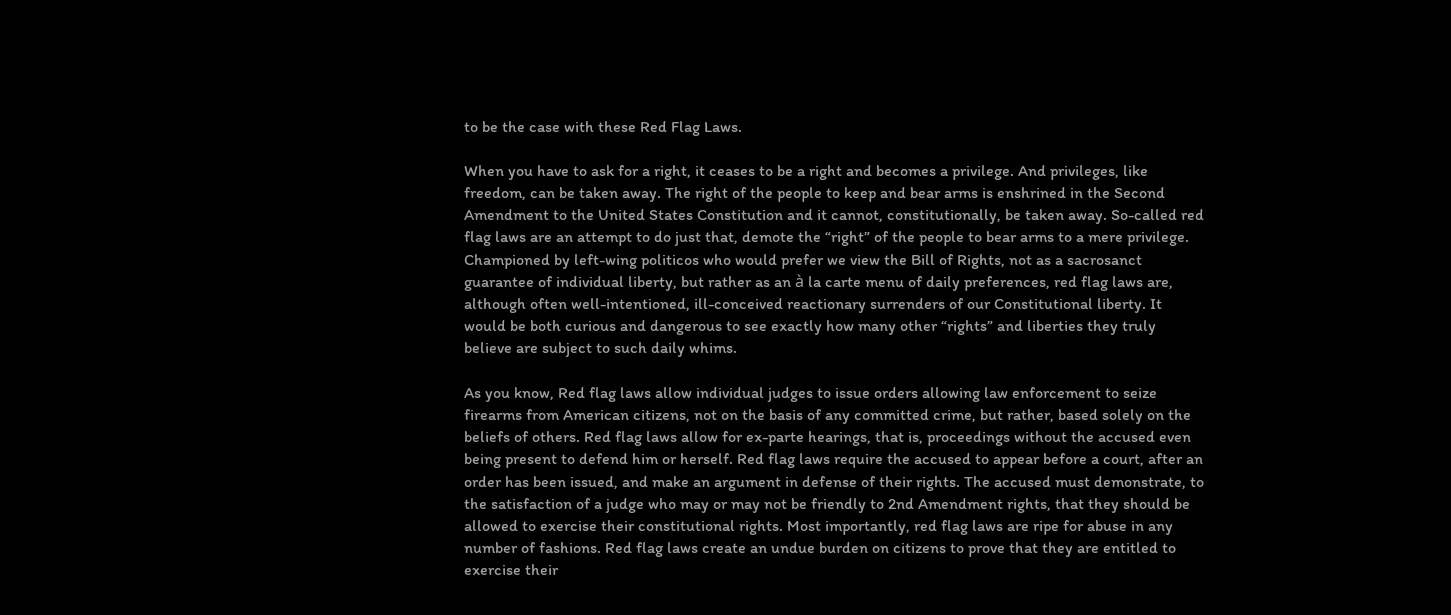to be the case with these Red Flag Laws.

When you have to ask for a right, it ceases to be a right and becomes a privilege. And privileges, like freedom, can be taken away. The right of the people to keep and bear arms is enshrined in the Second Amendment to the United States Constitution and it cannot, constitutionally, be taken away. So-called red flag laws are an attempt to do just that, demote the “right” of the people to bear arms to a mere privilege. Championed by left-wing politicos who would prefer we view the Bill of Rights, not as a sacrosanct guarantee of individual liberty, but rather as an à la carte menu of daily preferences, red flag laws are, although often well-intentioned, ill-conceived reactionary surrenders of our Constitutional liberty. It would be both curious and dangerous to see exactly how many other “rights” and liberties they truly believe are subject to such daily whims.

As you know, Red flag laws allow individual judges to issue orders allowing law enforcement to seize firearms from American citizens, not on the basis of any committed crime, but rather, based solely on the beliefs of others. Red flag laws allow for ex-parte hearings, that is, proceedings without the accused even being present to defend him or herself. Red flag laws require the accused to appear before a court, after an order has been issued, and make an argument in defense of their rights. The accused must demonstrate, to the satisfaction of a judge who may or may not be friendly to 2nd Amendment rights, that they should be allowed to exercise their constitutional rights. Most importantly, red flag laws are ripe for abuse in any number of fashions. Red flag laws create an undue burden on citizens to prove that they are entitled to exercise their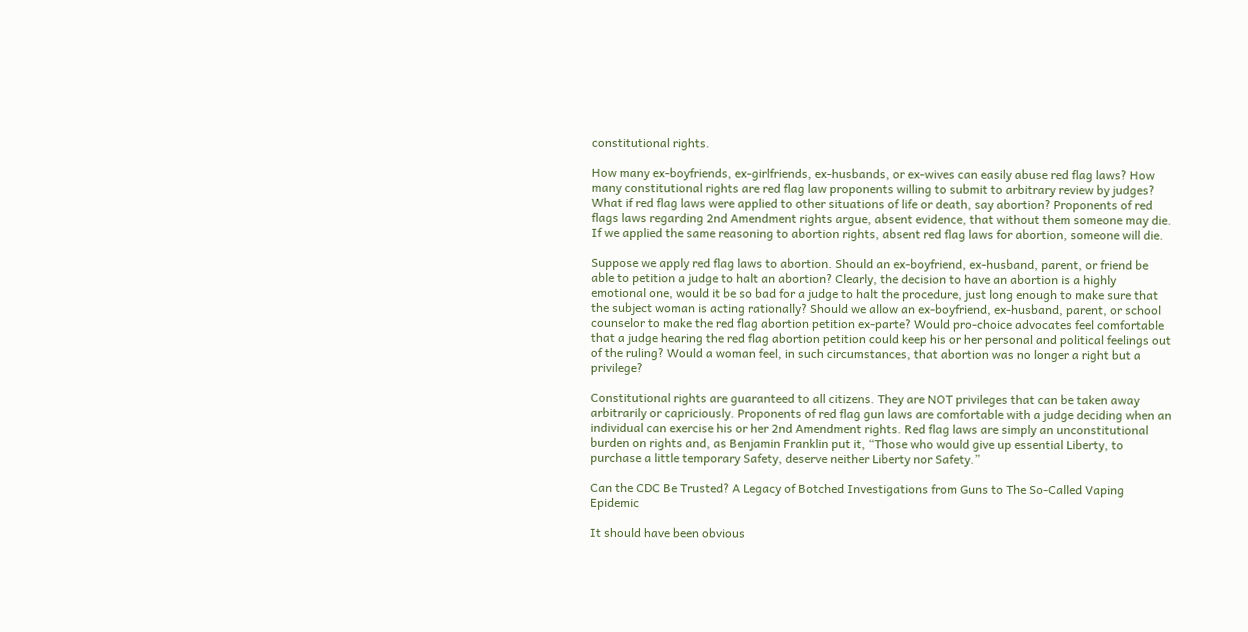constitutional rights.

How many ex-boyfriends, ex-girlfriends, ex-husbands, or ex-wives can easily abuse red flag laws? How many constitutional rights are red flag law proponents willing to submit to arbitrary review by judges? What if red flag laws were applied to other situations of life or death, say abortion? Proponents of red flags laws regarding 2nd Amendment rights argue, absent evidence, that without them someone may die. If we applied the same reasoning to abortion rights, absent red flag laws for abortion, someone will die.

Suppose we apply red flag laws to abortion. Should an ex-boyfriend, ex-husband, parent, or friend be able to petition a judge to halt an abortion? Clearly, the decision to have an abortion is a highly emotional one, would it be so bad for a judge to halt the procedure, just long enough to make sure that the subject woman is acting rationally? Should we allow an ex-boyfriend, ex-husband, parent, or school counselor to make the red flag abortion petition ex-parte? Would pro-choice advocates feel comfortable that a judge hearing the red flag abortion petition could keep his or her personal and political feelings out of the ruling? Would a woman feel, in such circumstances, that abortion was no longer a right but a privilege?

Constitutional rights are guaranteed to all citizens. They are NOT privileges that can be taken away arbitrarily or capriciously. Proponents of red flag gun laws are comfortable with a judge deciding when an individual can exercise his or her 2nd Amendment rights. Red flag laws are simply an unconstitutional burden on rights and, as Benjamin Franklin put it, “Those who would give up essential Liberty, to purchase a little temporary Safety, deserve neither Liberty nor Safety.”

Can the CDC Be Trusted? A Legacy of Botched Investigations from Guns to The So-Called Vaping Epidemic

It should have been obvious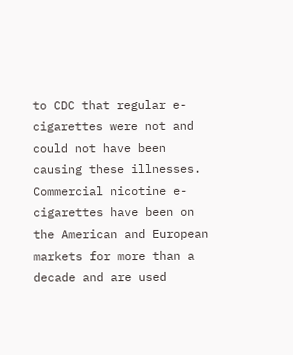to CDC that regular e-cigarettes were not and could not have been causing these illnesses. Commercial nicotine e-cigarettes have been on the American and European markets for more than a decade and are used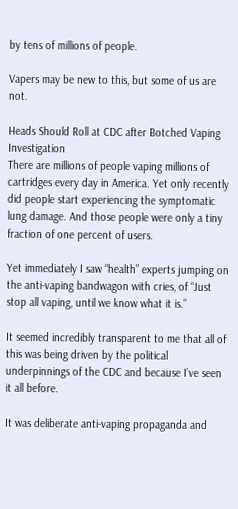by tens of millions of people.

Vapers may be new to this, but some of us are not.

Heads Should Roll at CDC after Botched Vaping Investigation
There are millions of people vaping millions of cartridges every day in America. Yet only recently did people start experiencing the symptomatic lung damage. And those people were only a tiny fraction of one percent of users.

Yet immediately I saw “health” experts jumping on the anti-vaping bandwagon with cries, of “Just stop all vaping, until we know what it is.”

It seemed incredibly transparent to me that all of this was being driven by the political underpinnings of the CDC and because I’ve seen it all before.

It was deliberate anti-vaping propaganda and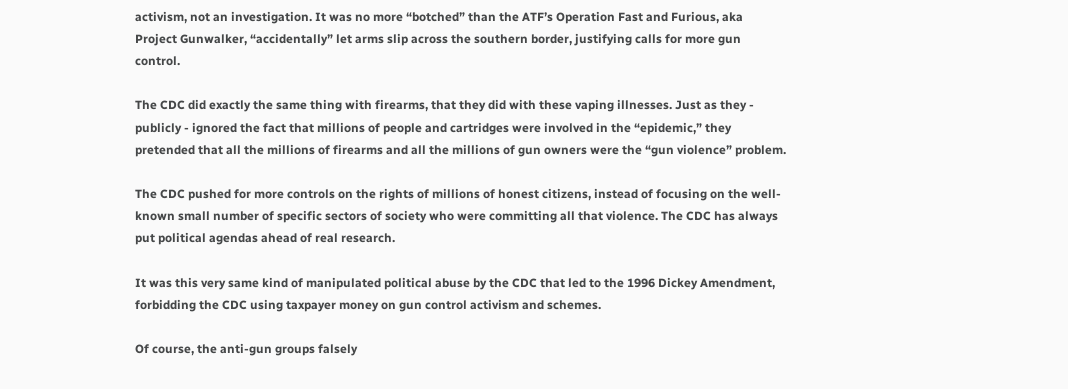activism, not an investigation. It was no more “botched” than the ATF’s Operation Fast and Furious, aka Project Gunwalker, “accidentally” let arms slip across the southern border, justifying calls for more gun control.

The CDC did exactly the same thing with firearms, that they did with these vaping illnesses. Just as they - publicly - ignored the fact that millions of people and cartridges were involved in the “epidemic,” they pretended that all the millions of firearms and all the millions of gun owners were the “gun violence” problem.

The CDC pushed for more controls on the rights of millions of honest citizens, instead of focusing on the well-known small number of specific sectors of society who were committing all that violence. The CDC has always put political agendas ahead of real research.

It was this very same kind of manipulated political abuse by the CDC that led to the 1996 Dickey Amendment, forbidding the CDC using taxpayer money on gun control activism and schemes.

Of course, the anti-gun groups falsely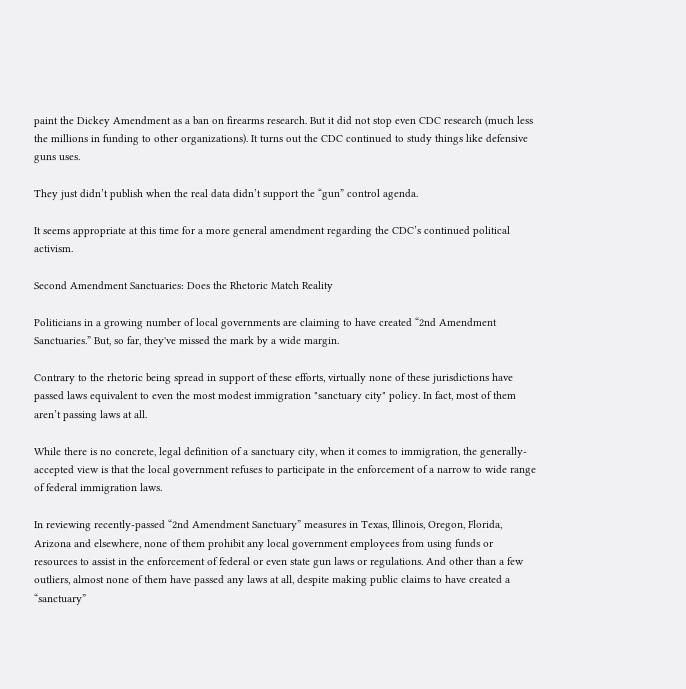paint the Dickey Amendment as a ban on firearms research. But it did not stop even CDC research (much less the millions in funding to other organizations). It turns out the CDC continued to study things like defensive guns uses.

They just didn’t publish when the real data didn’t support the “gun” control agenda.

It seems appropriate at this time for a more general amendment regarding the CDC’s continued political activism.

Second Amendment Sanctuaries: Does the Rhetoric Match Reality

Politicians in a growing number of local governments are claiming to have created “2nd Amendment Sanctuaries.” But, so far, they've missed the mark by a wide margin.

Contrary to the rhetoric being spread in support of these efforts, virtually none of these jurisdictions have passed laws equivalent to even the most modest immigration "sanctuary city" policy. In fact, most of them aren’t passing laws at all.

While there is no concrete, legal definition of a sanctuary city, when it comes to immigration, the generally-accepted view is that the local government refuses to participate in the enforcement of a narrow to wide range of federal immigration laws.

In reviewing recently-passed “2nd Amendment Sanctuary” measures in Texas, Illinois, Oregon, Florida, Arizona and elsewhere, none of them prohibit any local government employees from using funds or resources to assist in the enforcement of federal or even state gun laws or regulations. And other than a few outliers, almost none of them have passed any laws at all, despite making public claims to have created a “sanctuary”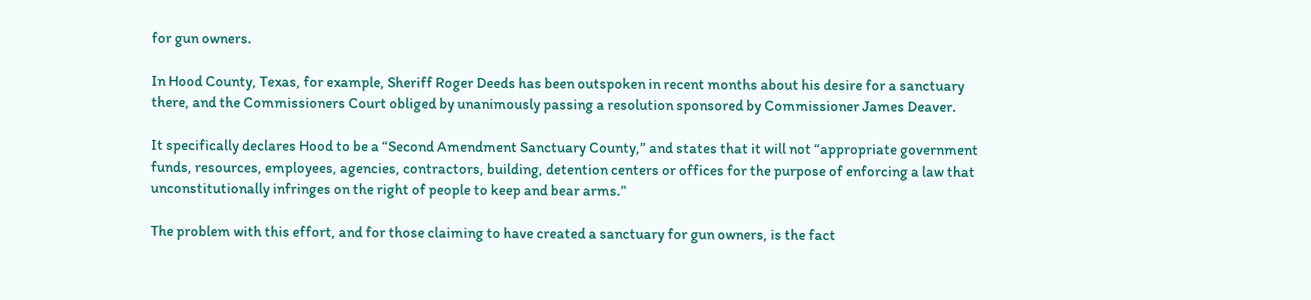for gun owners.

In Hood County, Texas, for example, Sheriff Roger Deeds has been outspoken in recent months about his desire for a sanctuary there, and the Commissioners Court obliged by unanimously passing a resolution sponsored by Commissioner James Deaver.

It specifically declares Hood to be a “Second Amendment Sanctuary County,” and states that it will not “appropriate government funds, resources, employees, agencies, contractors, building, detention centers or offices for the purpose of enforcing a law that unconstitutionally infringes on the right of people to keep and bear arms.”

The problem with this effort, and for those claiming to have created a sanctuary for gun owners, is the fact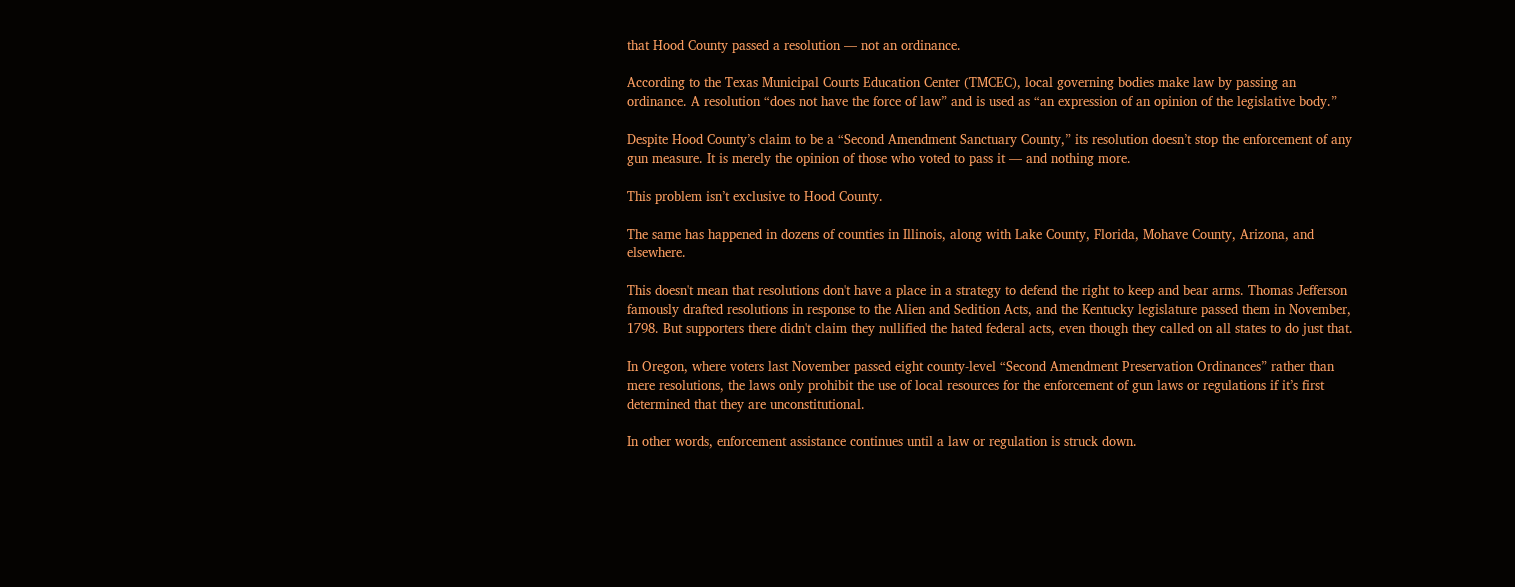that Hood County passed a resolution — not an ordinance.

According to the Texas Municipal Courts Education Center (TMCEC), local governing bodies make law by passing an ordinance. A resolution “does not have the force of law” and is used as “an expression of an opinion of the legislative body.”

Despite Hood County’s claim to be a “Second Amendment Sanctuary County,” its resolution doesn’t stop the enforcement of any gun measure. It is merely the opinion of those who voted to pass it — and nothing more.

This problem isn’t exclusive to Hood County.

The same has happened in dozens of counties in Illinois, along with Lake County, Florida, Mohave County, Arizona, and elsewhere.

This doesn't mean that resolutions don't have a place in a strategy to defend the right to keep and bear arms. Thomas Jefferson famously drafted resolutions in response to the Alien and Sedition Acts, and the Kentucky legislature passed them in November, 1798. But supporters there didn't claim they nullified the hated federal acts, even though they called on all states to do just that.

In Oregon, where voters last November passed eight county-level “Second Amendment Preservation Ordinances” rather than mere resolutions, the laws only prohibit the use of local resources for the enforcement of gun laws or regulations if it’s first determined that they are unconstitutional.

In other words, enforcement assistance continues until a law or regulation is struck down.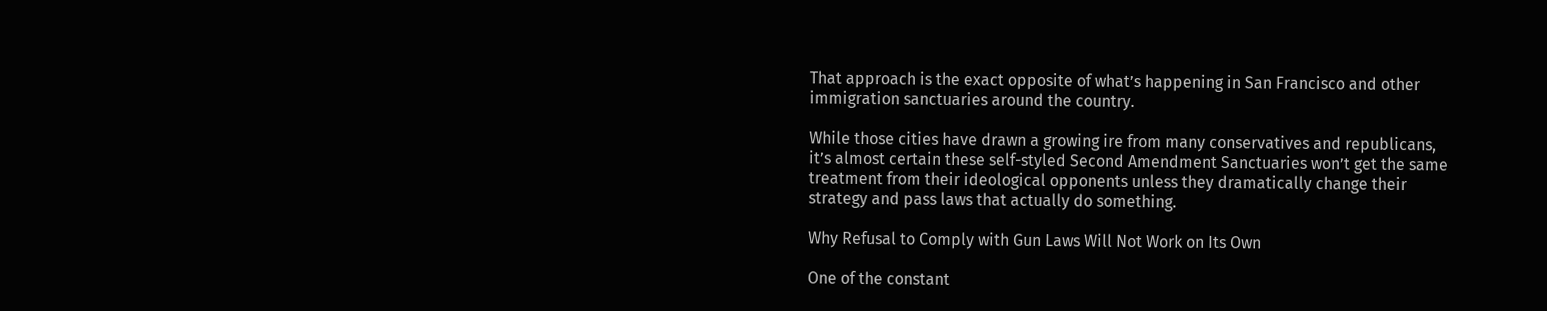That approach is the exact opposite of what’s happening in San Francisco and other immigration sanctuaries around the country.

While those cities have drawn a growing ire from many conservatives and republicans, it’s almost certain these self-styled Second Amendment Sanctuaries won’t get the same treatment from their ideological opponents unless they dramatically change their strategy and pass laws that actually do something.

Why Refusal to Comply with Gun Laws Will Not Work on Its Own

One of the constant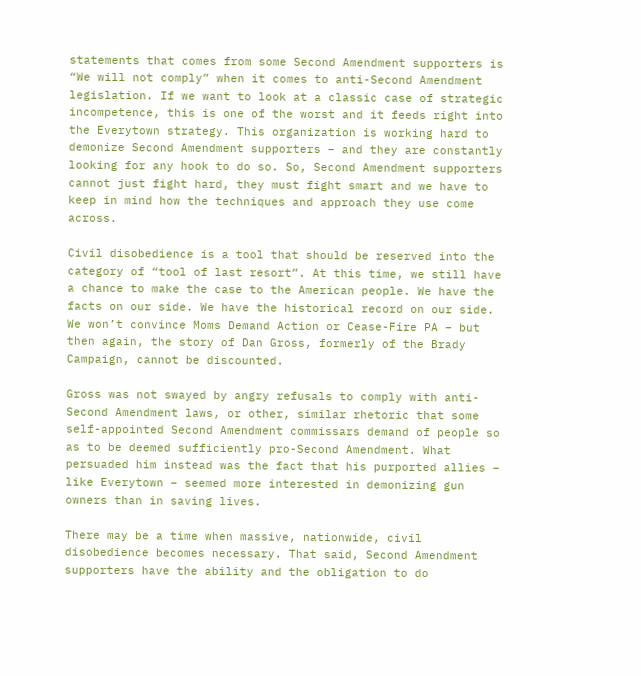statements that comes from some Second Amendment supporters is “We will not comply” when it comes to anti-Second Amendment legislation. If we want to look at a classic case of strategic incompetence, this is one of the worst and it feeds right into the Everytown strategy. This organization is working hard to demonize Second Amendment supporters – and they are constantly looking for any hook to do so. So, Second Amendment supporters cannot just fight hard, they must fight smart and we have to keep in mind how the techniques and approach they use come across.

Civil disobedience is a tool that should be reserved into the category of “tool of last resort”. At this time, we still have a chance to make the case to the American people. We have the facts on our side. We have the historical record on our side. We won’t convince Moms Demand Action or Cease-Fire PA – but then again, the story of Dan Gross, formerly of the Brady Campaign, cannot be discounted.

Gross was not swayed by angry refusals to comply with anti-Second Amendment laws, or other, similar rhetoric that some self-appointed Second Amendment commissars demand of people so as to be deemed sufficiently pro-Second Amendment. What persuaded him instead was the fact that his purported allies – like Everytown – seemed more interested in demonizing gun owners than in saving lives.

There may be a time when massive, nationwide, civil disobedience becomes necessary. That said, Second Amendment supporters have the ability and the obligation to do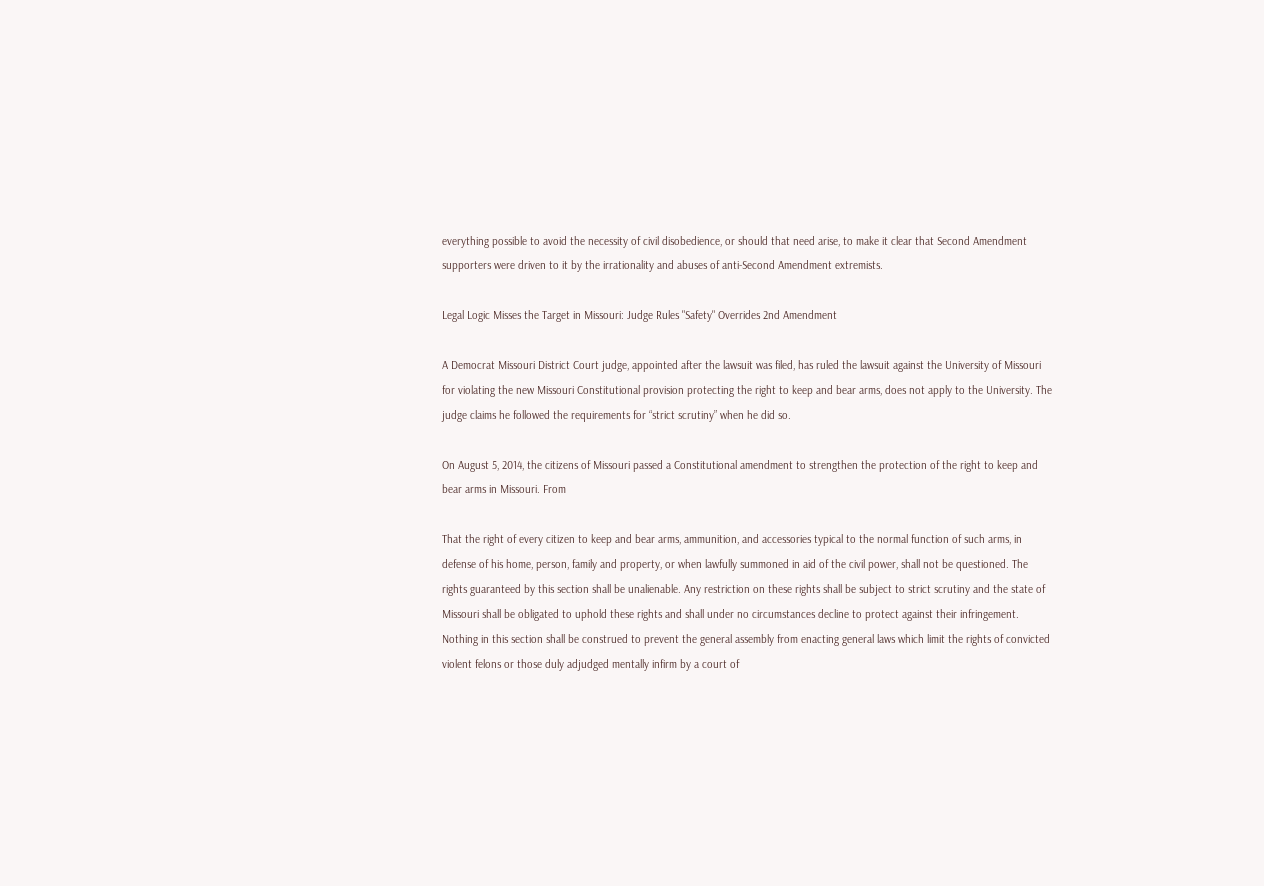everything possible to avoid the necessity of civil disobedience, or should that need arise, to make it clear that Second Amendment supporters were driven to it by the irrationality and abuses of anti-Second Amendment extremists.

Legal Logic Misses the Target in Missouri: Judge Rules "Safety" Overrides 2nd Amendment

A Democrat Missouri District Court judge, appointed after the lawsuit was filed, has ruled the lawsuit against the University of Missouri for violating the new Missouri Constitutional provision protecting the right to keep and bear arms, does not apply to the University. The judge claims he followed the requirements for “strict scrutiny” when he did so.

On August 5, 2014, the citizens of Missouri passed a Constitutional amendment to strengthen the protection of the right to keep and bear arms in Missouri. From

That the right of every citizen to keep and bear arms, ammunition, and accessories typical to the normal function of such arms, in defense of his home, person, family and property, or when lawfully summoned in aid of the civil power, shall not be questioned. The rights guaranteed by this section shall be unalienable. Any restriction on these rights shall be subject to strict scrutiny and the state of Missouri shall be obligated to uphold these rights and shall under no circumstances decline to protect against their infringement. Nothing in this section shall be construed to prevent the general assembly from enacting general laws which limit the rights of convicted violent felons or those duly adjudged mentally infirm by a court of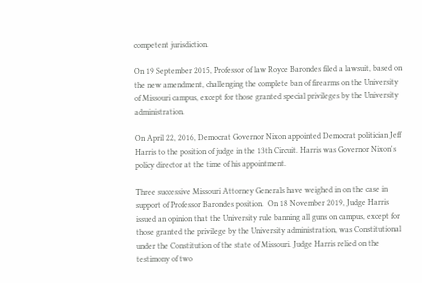competent jurisdiction.

On 19 September 2015, Professor of law Royce Barondes filed a lawsuit, based on the new amendment, challenging the complete ban of firearms on the University of Missouri campus, except for those granted special privileges by the University administration.

On April 22, 2016, Democrat Governor Nixon appointed Democrat politician Jeff Harris to the position of judge in the 13th Circuit. Harris was Governor Nixon's policy director at the time of his appointment.

Three successive Missouri Attorney Generals have weighed in on the case in support of Professor Barondes position.  On 18 November 2019, Judge Harris issued an opinion that the University rule banning all guns on campus, except for those granted the privilege by the University administration, was Constitutional under the Constitution of the state of Missouri. Judge Harris relied on the testimony of two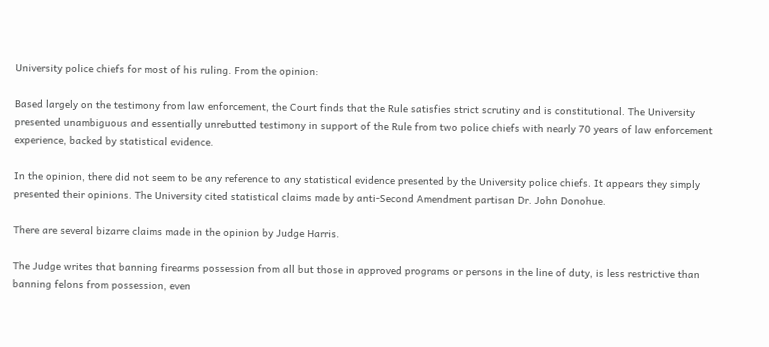University police chiefs for most of his ruling. From the opinion:

Based largely on the testimony from law enforcement, the Court finds that the Rule satisfies strict scrutiny and is constitutional. The University presented unambiguous and essentially unrebutted testimony in support of the Rule from two police chiefs with nearly 70 years of law enforcement experience, backed by statistical evidence.

In the opinion, there did not seem to be any reference to any statistical evidence presented by the University police chiefs. It appears they simply presented their opinions. The University cited statistical claims made by anti-Second Amendment partisan Dr. John Donohue.

There are several bizarre claims made in the opinion by Judge Harris.

The Judge writes that banning firearms possession from all but those in approved programs or persons in the line of duty, is less restrictive than banning felons from possession, even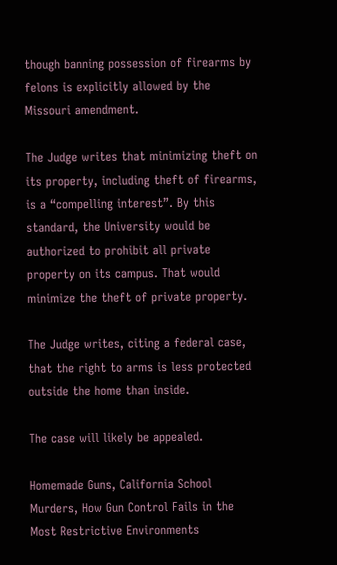though banning possession of firearms by felons is explicitly allowed by the Missouri amendment.

The Judge writes that minimizing theft on its property, including theft of firearms, is a “compelling interest”. By this standard, the University would be authorized to prohibit all private property on its campus. That would minimize the theft of private property.

The Judge writes, citing a federal case, that the right to arms is less protected outside the home than inside.

The case will likely be appealed.

Homemade Guns, California School Murders, How Gun Control Fails in the Most Restrictive Environments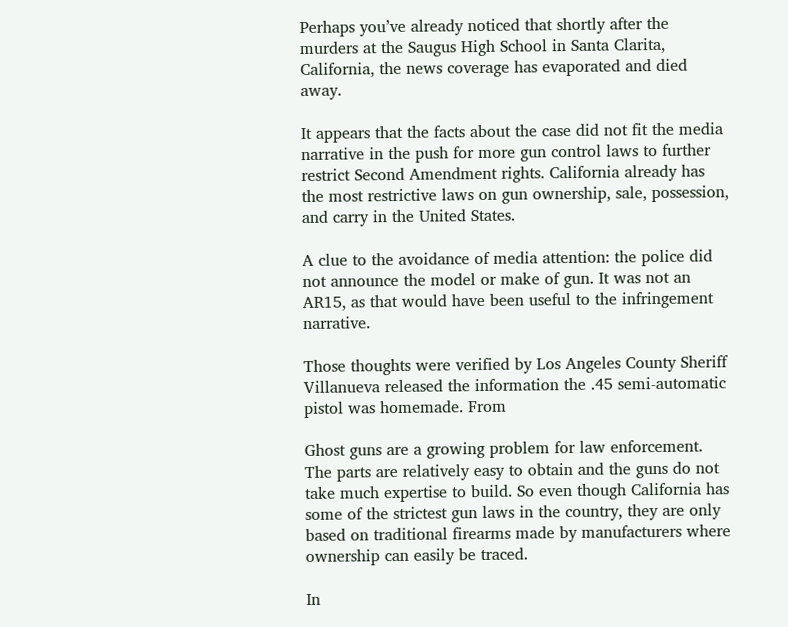Perhaps you’ve already noticed that shortly after the murders at the Saugus High School in Santa Clarita, California, the news coverage has evaporated and died away.

It appears that the facts about the case did not fit the media narrative in the push for more gun control laws to further restrict Second Amendment rights. California already has the most restrictive laws on gun ownership, sale, possession, and carry in the United States.

A clue to the avoidance of media attention: the police did not announce the model or make of gun. It was not an AR15, as that would have been useful to the infringement narrative.

Those thoughts were verified by Los Angeles County Sheriff Villanueva released the information the .45 semi-automatic pistol was homemade. From

Ghost guns are a growing problem for law enforcement. The parts are relatively easy to obtain and the guns do not take much expertise to build. So even though California has some of the strictest gun laws in the country, they are only based on traditional firearms made by manufacturers where ownership can easily be traced.

In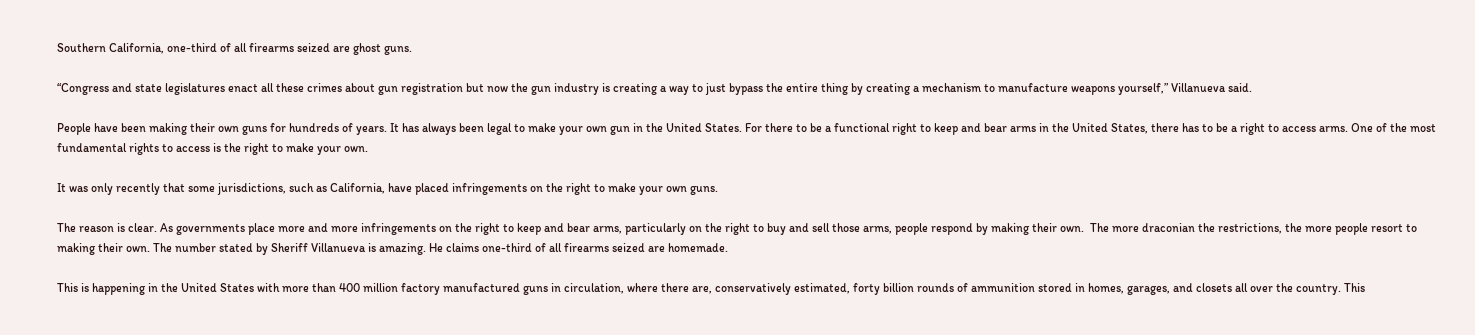Southern California, one-third of all firearms seized are ghost guns.

“Congress and state legislatures enact all these crimes about gun registration but now the gun industry is creating a way to just bypass the entire thing by creating a mechanism to manufacture weapons yourself,” Villanueva said.

People have been making their own guns for hundreds of years. It has always been legal to make your own gun in the United States. For there to be a functional right to keep and bear arms in the United States, there has to be a right to access arms. One of the most fundamental rights to access is the right to make your own.

It was only recently that some jurisdictions, such as California, have placed infringements on the right to make your own guns.

The reason is clear. As governments place more and more infringements on the right to keep and bear arms, particularly on the right to buy and sell those arms, people respond by making their own.  The more draconian the restrictions, the more people resort to making their own. The number stated by Sheriff Villanueva is amazing. He claims one-third of all firearms seized are homemade.

This is happening in the United States with more than 400 million factory manufactured guns in circulation, where there are, conservatively estimated, forty billion rounds of ammunition stored in homes, garages, and closets all over the country. This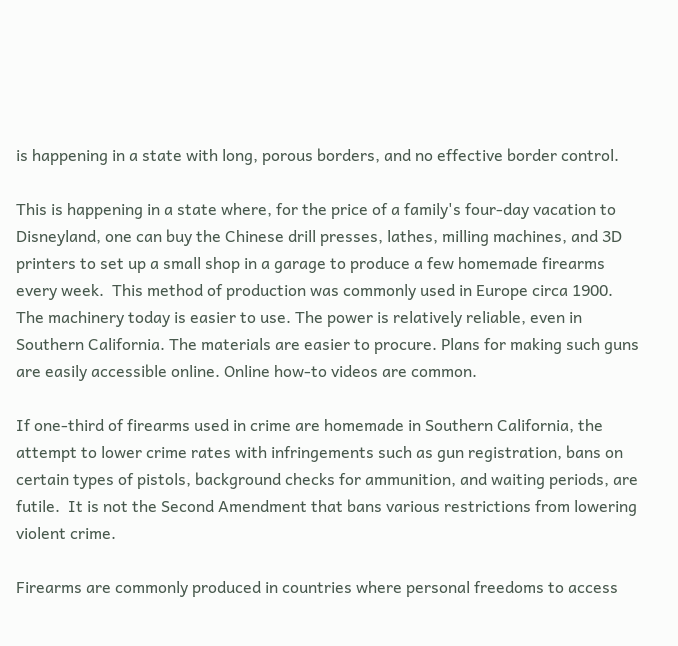is happening in a state with long, porous borders, and no effective border control.

This is happening in a state where, for the price of a family's four-day vacation to Disneyland, one can buy the Chinese drill presses, lathes, milling machines, and 3D printers to set up a small shop in a garage to produce a few homemade firearms every week.  This method of production was commonly used in Europe circa 1900.  The machinery today is easier to use. The power is relatively reliable, even in Southern California. The materials are easier to procure. Plans for making such guns are easily accessible online. Online how-to videos are common.

If one-third of firearms used in crime are homemade in Southern California, the attempt to lower crime rates with infringements such as gun registration, bans on certain types of pistols, background checks for ammunition, and waiting periods, are futile.  It is not the Second Amendment that bans various restrictions from lowering violent crime.

Firearms are commonly produced in countries where personal freedoms to access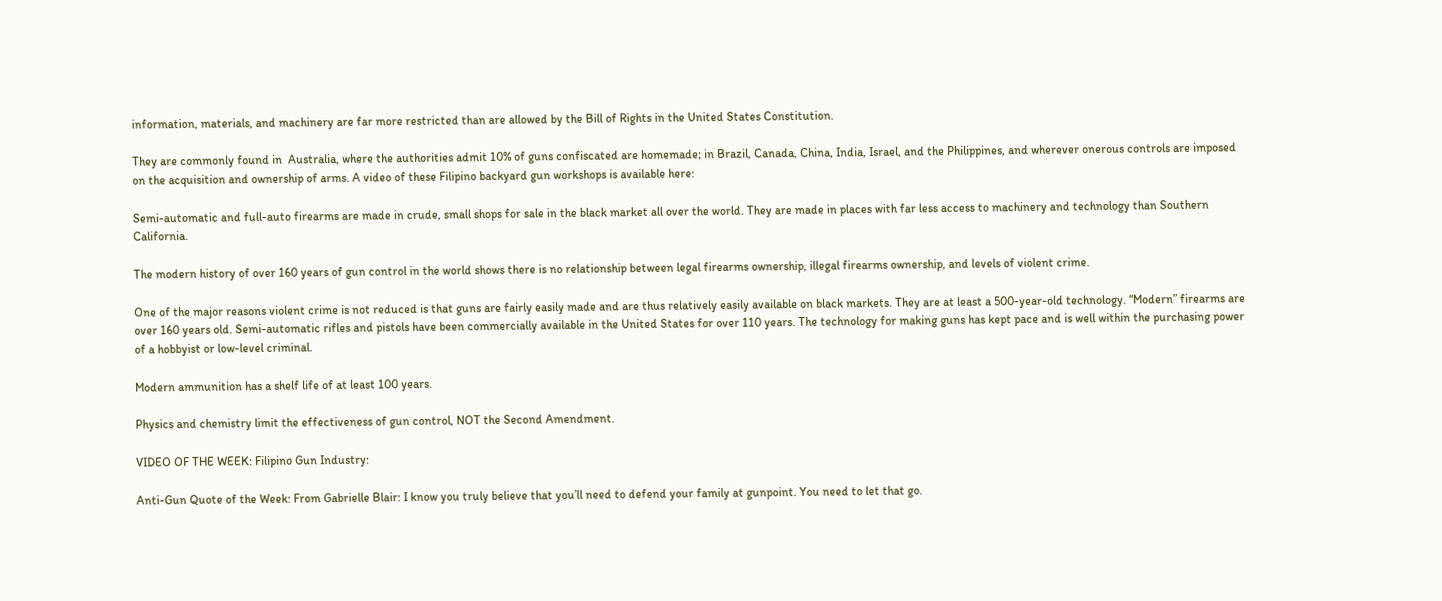information, materials, and machinery are far more restricted than are allowed by the Bill of Rights in the United States Constitution.

They are commonly found in  Australia, where the authorities admit 10% of guns confiscated are homemade; in Brazil, Canada, China, India, Israel, and the Philippines, and wherever onerous controls are imposed on the acquisition and ownership of arms. A video of these Filipino backyard gun workshops is available here:

Semi-automatic and full-auto firearms are made in crude, small shops for sale in the black market all over the world. They are made in places with far less access to machinery and technology than Southern California.

The modern history of over 160 years of gun control in the world shows there is no relationship between legal firearms ownership, illegal firearms ownership, and levels of violent crime.

One of the major reasons violent crime is not reduced is that guns are fairly easily made and are thus relatively easily available on black markets. They are at least a 500-year-old technology. “Modern” firearms are over 160 years old. Semi-automatic rifles and pistols have been commercially available in the United States for over 110 years. The technology for making guns has kept pace and is well within the purchasing power of a hobbyist or low-level criminal.

Modern ammunition has a shelf life of at least 100 years.

Physics and chemistry limit the effectiveness of gun control, NOT the Second Amendment.

VIDEO OF THE WEEK: Filipino Gun Industry:

Anti-Gun Quote of the Week: From Gabrielle Blair: I know you truly believe that you’ll need to defend your family at gunpoint. You need to let that go.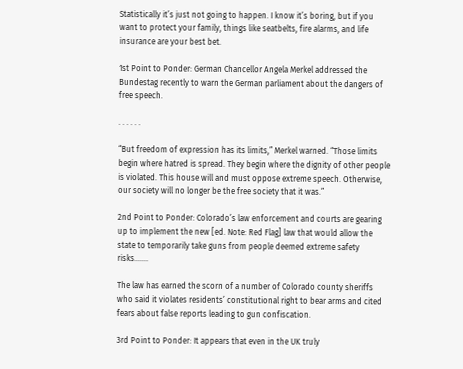Statistically it’s just not going to happen. I know it’s boring, but if you want to protect your family, things like seatbelts, fire alarms, and life insurance are your best bet.

1st Point to Ponder: German Chancellor Angela Merkel addressed the Bundestag recently to warn the German parliament about the dangers of free speech.

. . . . . .

“But freedom of expression has its limits,” Merkel warned. “Those limits begin where hatred is spread. They begin where the dignity of other people is violated. This house will and must oppose extreme speech. Otherwise, our society will no longer be the free society that it was.”

2nd Point to Ponder: Colorado’s law enforcement and courts are gearing up to implement the new [ed. Note: Red Flag] law that would allow the state to temporarily take guns from people deemed extreme safety risks…….

The law has earned the scorn of a number of Colorado county sheriffs who said it violates residents’ constitutional right to bear arms and cited fears about false reports leading to gun confiscation.

3rd Point to Ponder: It appears that even in the UK truly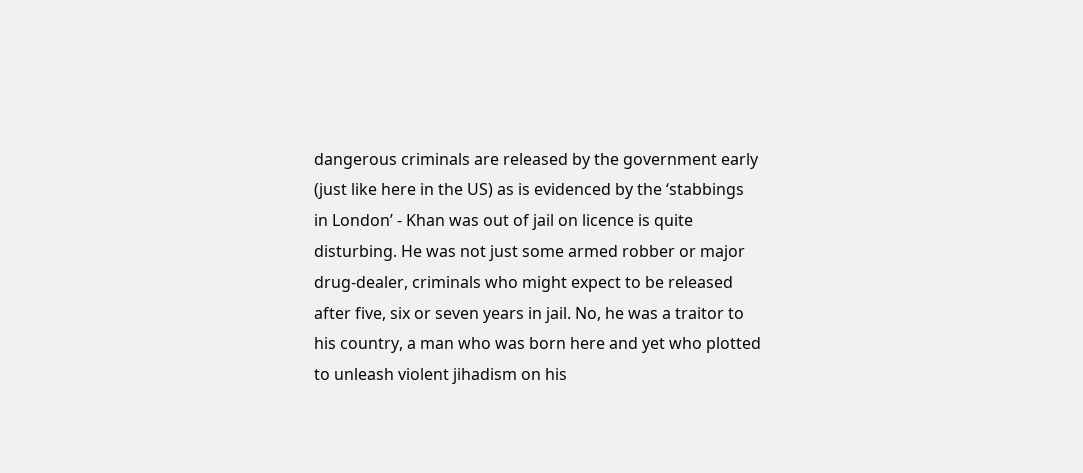dangerous criminals are released by the government early (just like here in the US) as is evidenced by the ‘stabbings in London’ - Khan was out of jail on licence is quite disturbing. He was not just some armed robber or major drug-dealer, criminals who might expect to be released after five, six or seven years in jail. No, he was a traitor to his country, a man who was born here and yet who plotted to unleash violent jihadism on his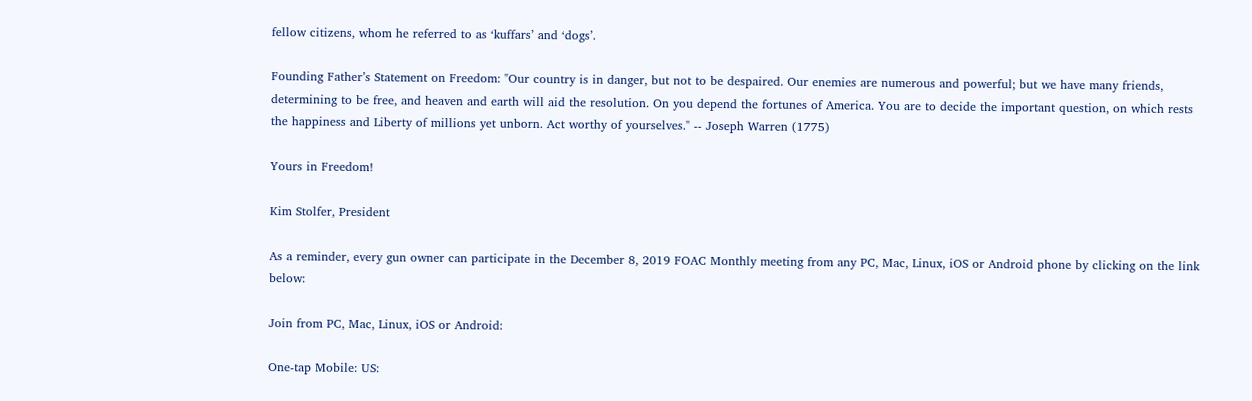fellow citizens, whom he referred to as ‘kuffars’ and ‘dogs’.

Founding Father’s Statement on Freedom: "Our country is in danger, but not to be despaired. Our enemies are numerous and powerful; but we have many friends, determining to be free, and heaven and earth will aid the resolution. On you depend the fortunes of America. You are to decide the important question, on which rests the happiness and Liberty of millions yet unborn. Act worthy of yourselves." -- Joseph Warren (1775)

Yours in Freedom!

Kim Stolfer, President

As a reminder, every gun owner can participate in the December 8, 2019 FOAC Monthly meeting from any PC, Mac, Linux, iOS or Android phone by clicking on the link below:

Join from PC, Mac, Linux, iOS or Android:

One-tap Mobile: US: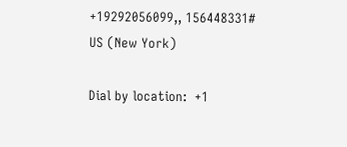+19292056099,, 156448331# US (New York)

Dial by location:  +1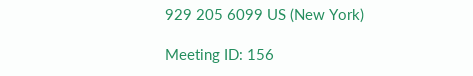929 205 6099 US (New York)

Meeting ID: 156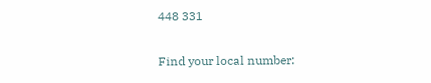448 331

Find your local number: